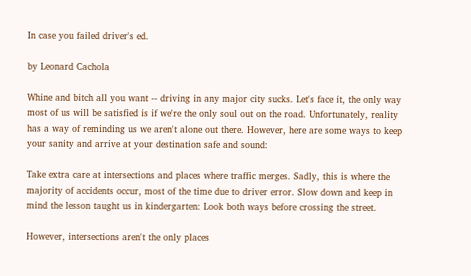In case you failed driver's ed.

by Leonard Cachola

Whine and bitch all you want -- driving in any major city sucks. Let's face it, the only way most of us will be satisfied is if we're the only soul out on the road. Unfortunately, reality has a way of reminding us we aren't alone out there. However, here are some ways to keep your sanity and arrive at your destination safe and sound:

Take extra care at intersections and places where traffic merges. Sadly, this is where the majority of accidents occur, most of the time due to driver error. Slow down and keep in mind the lesson taught us in kindergarten: Look both ways before crossing the street.

However, intersections aren't the only places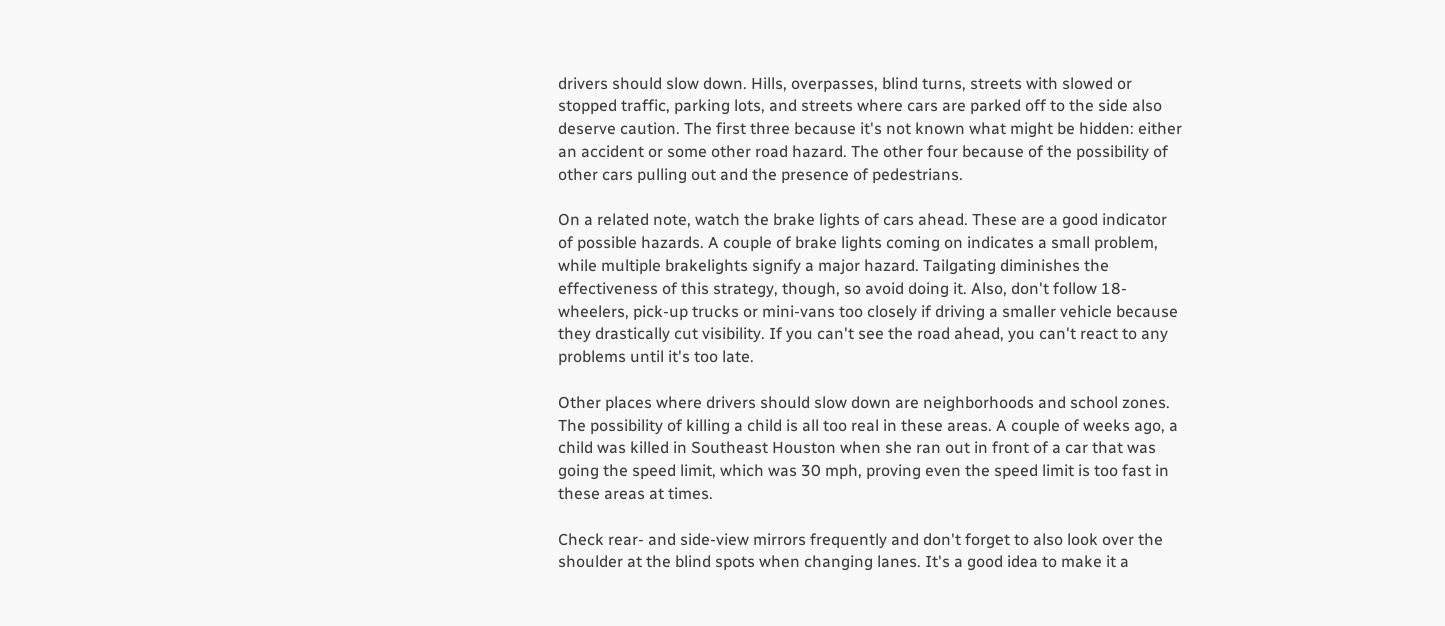drivers should slow down. Hills, overpasses, blind turns, streets with slowed or stopped traffic, parking lots, and streets where cars are parked off to the side also deserve caution. The first three because it's not known what might be hidden: either an accident or some other road hazard. The other four because of the possibility of other cars pulling out and the presence of pedestrians.

On a related note, watch the brake lights of cars ahead. These are a good indicator of possible hazards. A couple of brake lights coming on indicates a small problem, while multiple brakelights signify a major hazard. Tailgating diminishes the effectiveness of this strategy, though, so avoid doing it. Also, don't follow 18-wheelers, pick-up trucks or mini-vans too closely if driving a smaller vehicle because they drastically cut visibility. If you can't see the road ahead, you can't react to any problems until it's too late.

Other places where drivers should slow down are neighborhoods and school zones. The possibility of killing a child is all too real in these areas. A couple of weeks ago, a child was killed in Southeast Houston when she ran out in front of a car that was going the speed limit, which was 30 mph, proving even the speed limit is too fast in these areas at times.

Check rear- and side-view mirrors frequently and don't forget to also look over the shoulder at the blind spots when changing lanes. It's a good idea to make it a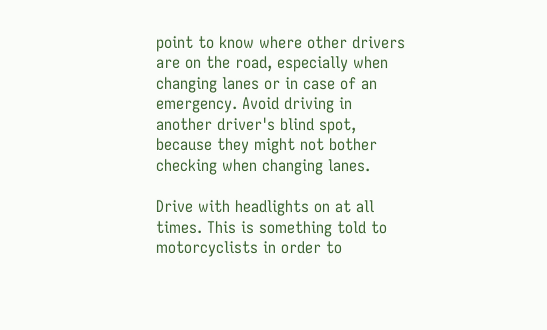point to know where other drivers are on the road, especially when changing lanes or in case of an emergency. Avoid driving in another driver's blind spot, because they might not bother checking when changing lanes.

Drive with headlights on at all times. This is something told to motorcyclists in order to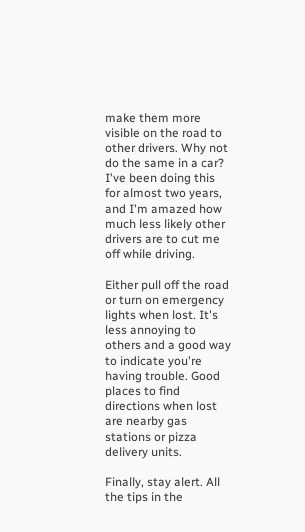make them more visible on the road to other drivers. Why not do the same in a car? I've been doing this for almost two years, and I'm amazed how much less likely other drivers are to cut me off while driving.

Either pull off the road or turn on emergency lights when lost. It's less annoying to others and a good way to indicate you're having trouble. Good places to find directions when lost are nearby gas stations or pizza delivery units.

Finally, stay alert. All the tips in the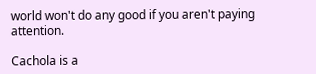world won't do any good if you aren't paying attention.

Cachola is a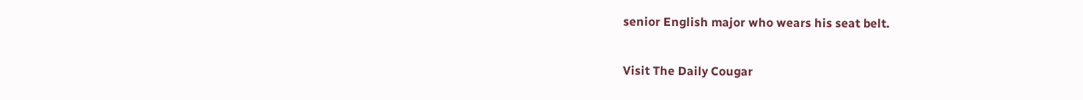senior English major who wears his seat belt.

Visit The Daily Cougar